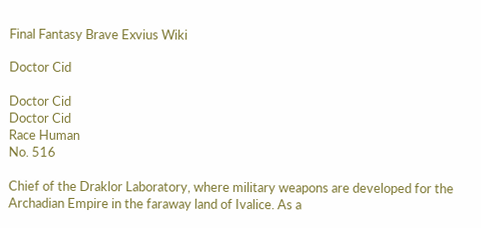Final Fantasy Brave Exvius Wiki

Doctor Cid

Doctor Cid
Doctor Cid
Race Human
No. 516

Chief of the Draklor Laboratory, where military weapons are developed for the Archadian Empire in the faraway land of Ivalice. As a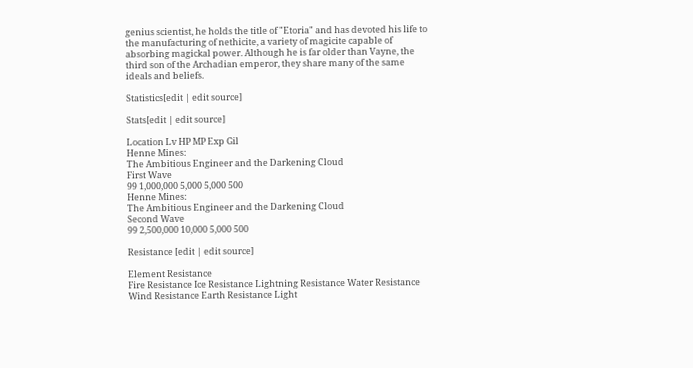genius scientist, he holds the title of "Etoria" and has devoted his life to the manufacturing of nethicite, a variety of magicite capable of absorbing magickal power. Although he is far older than Vayne, the third son of the Archadian emperor, they share many of the same ideals and beliefs.

Statistics[edit | edit source]

Stats[edit | edit source]

Location Lv HP MP Exp Gil
Henne Mines:
The Ambitious Engineer and the Darkening Cloud
First Wave
99 1,000,000 5,000 5,000 500
Henne Mines:
The Ambitious Engineer and the Darkening Cloud
Second Wave
99 2,500,000 10,000 5,000 500

Resistance [edit | edit source]

Element Resistance
Fire Resistance Ice Resistance Lightning Resistance Water Resistance Wind Resistance Earth Resistance Light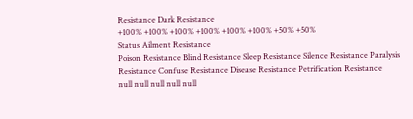Resistance Dark Resistance
+100% +100% +100% +100% +100% +100% +50% +50%
Status Ailment Resistance
Poison Resistance Blind Resistance Sleep Resistance Silence Resistance Paralysis Resistance Confuse Resistance Disease Resistance Petrification Resistance
null null null null null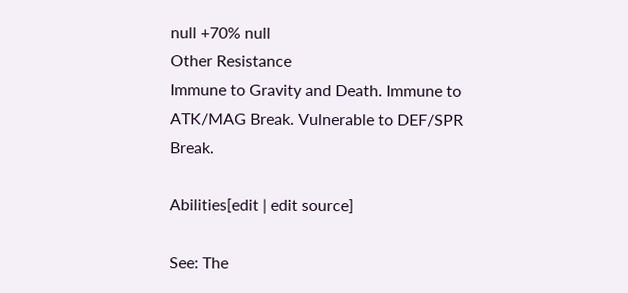null +70% null
Other Resistance
Immune to Gravity and Death. Immune to ATK/MAG Break. Vulnerable to DEF/SPR Break.

Abilities[edit | edit source]

See: The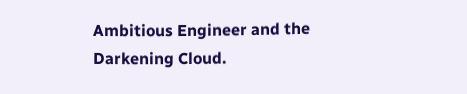Ambitious Engineer and the Darkening Cloud.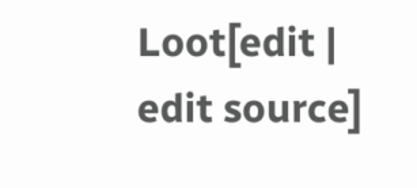Loot[edit | edit source]